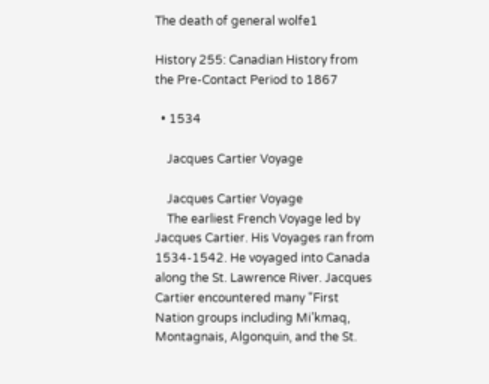The death of general wolfe1

History 255: Canadian History from the Pre-Contact Period to 1867

  • 1534

    Jacques Cartier Voyage

    Jacques Cartier Voyage
    The earliest French Voyage led by Jacques Cartier. His Voyages ran from 1534-1542. He voyaged into Canada along the St. Lawrence River. Jacques Cartier encountered many "First Nation groups including Mi’kmaq, Montagnais, Algonquin, and the St.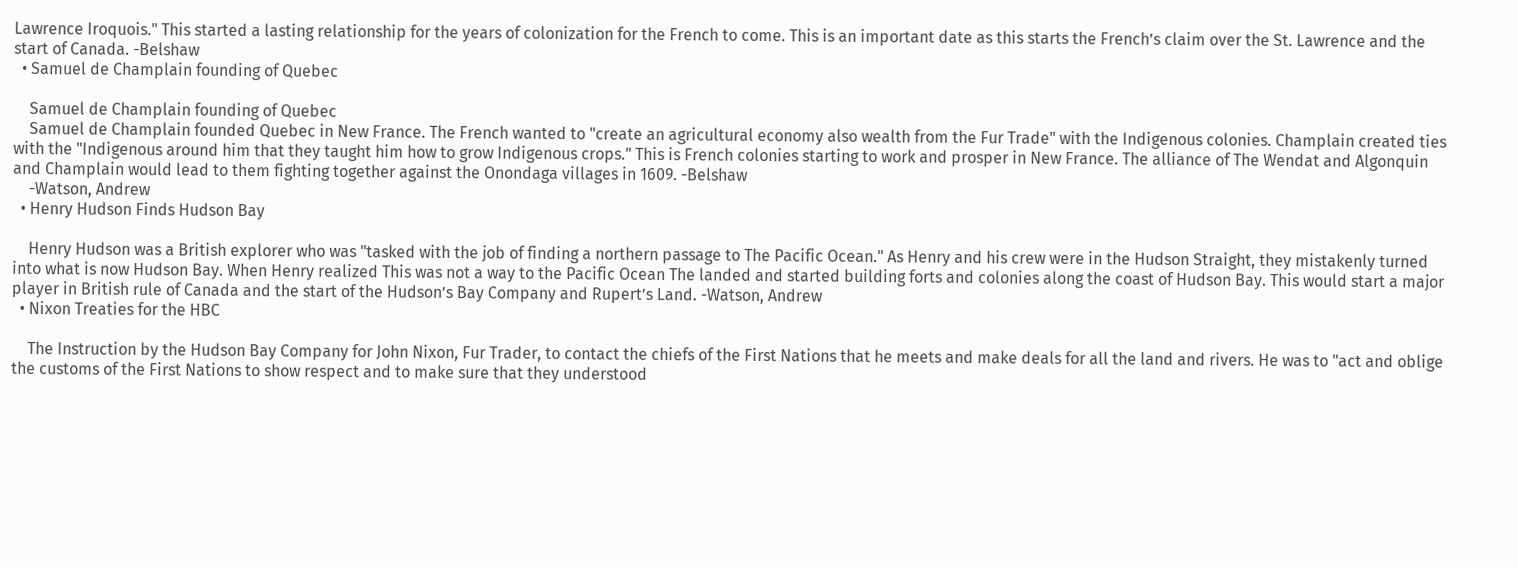Lawrence Iroquois." This started a lasting relationship for the years of colonization for the French to come. This is an important date as this starts the French’s claim over the St. Lawrence and the start of Canada. -Belshaw
  • Samuel de Champlain founding of Quebec

    Samuel de Champlain founding of Quebec
    Samuel de Champlain founded Quebec in New France. The French wanted to "create an agricultural economy also wealth from the Fur Trade" with the Indigenous colonies. Champlain created ties with the "Indigenous around him that they taught him how to grow Indigenous crops." This is French colonies starting to work and prosper in New France. The alliance of The Wendat and Algonquin and Champlain would lead to them fighting together against the Onondaga villages in 1609. -Belshaw
    -Watson, Andrew
  • Henry Hudson Finds Hudson Bay

    Henry Hudson was a British explorer who was "tasked with the job of finding a northern passage to The Pacific Ocean." As Henry and his crew were in the Hudson Straight, they mistakenly turned into what is now Hudson Bay. When Henry realized This was not a way to the Pacific Ocean The landed and started building forts and colonies along the coast of Hudson Bay. This would start a major player in British rule of Canada and the start of the Hudson’s Bay Company and Rupert’s Land. -Watson, Andrew
  • Nixon Treaties for the HBC

    The Instruction by the Hudson Bay Company for John Nixon, Fur Trader, to contact the chiefs of the First Nations that he meets and make deals for all the land and rivers. He was to "act and oblige the customs of the First Nations to show respect and to make sure that they understood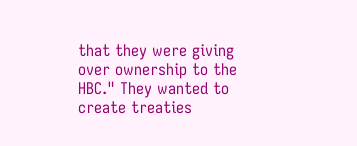that they were giving over ownership to the HBC." They wanted to create treaties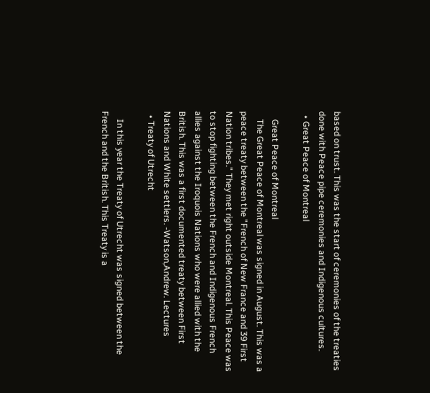based on trust. This was the start of ceremonies of the treaties done with Peace pipe ceremonies and Indigenous cultures.
  • Great Peace of Montreal

    Great Peace of Montreal
    The Great Peace of Montreal was signed in August. This was a peace treaty between the "French of New France and 39 First Nation tribes." They met right outside Montreal. This Peace was to stop fighting between the French and Indigenous French allies against the Iroquois Nations who were allied with the British. This was a first documented treaty between First Nations and White settlers. -Watson,Andrew. Lectures
  • Treaty of Utrecht

    In this year the Treaty of Utrecht was signed between the French and the British. This Treaty is a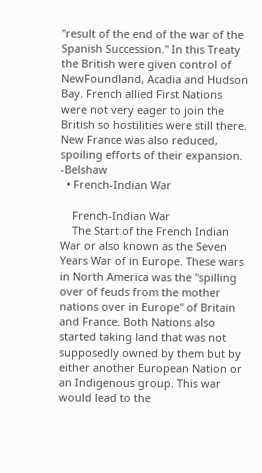"result of the end of the war of the Spanish Succession." In this Treaty the British were given control of NewFoundland, Acadia and Hudson Bay. French allied First Nations were not very eager to join the British so hostilities were still there. New France was also reduced, spoiling efforts of their expansion. -Belshaw
  • French-Indian War

    French-Indian War
    The Start of the French Indian War or also known as the Seven Years War of in Europe. These wars in North America was the "spilling over of feuds from the mother nations over in Europe" of Britain and France. Both Nations also started taking land that was not supposedly owned by them but by either another European Nation or an Indigenous group. This war would lead to the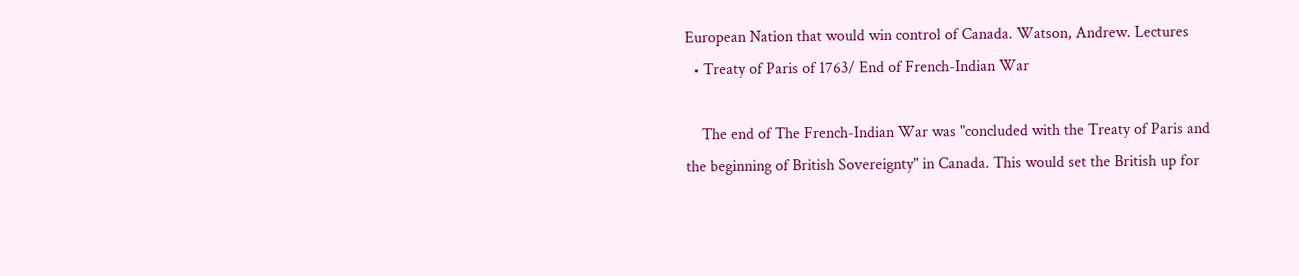European Nation that would win control of Canada. Watson, Andrew. Lectures
  • Treaty of Paris of 1763/ End of French-Indian War

    The end of The French-Indian War was "concluded with the Treaty of Paris and the beginning of British Sovereignty" in Canada. This would set the British up for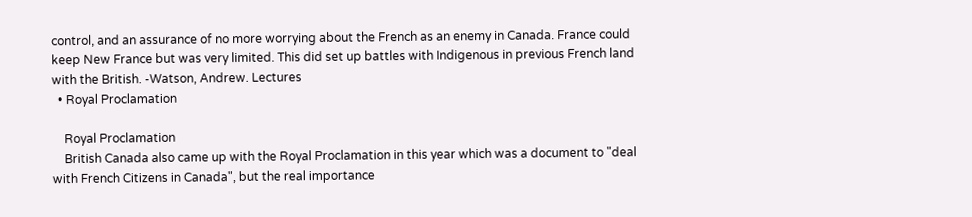control, and an assurance of no more worrying about the French as an enemy in Canada. France could keep New France but was very limited. This did set up battles with Indigenous in previous French land with the British. -Watson, Andrew. Lectures
  • Royal Proclamation

    Royal Proclamation
    British Canada also came up with the Royal Proclamation in this year which was a document to "deal with French Citizens in Canada", but the real importance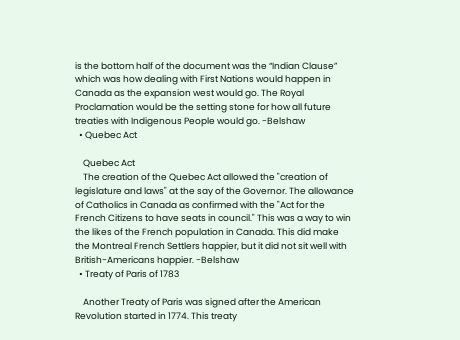is the bottom half of the document was the “Indian Clause” which was how dealing with First Nations would happen in Canada as the expansion west would go. The Royal Proclamation would be the setting stone for how all future treaties with Indigenous People would go. -Belshaw
  • Quebec Act

    Quebec Act
    The creation of the Quebec Act allowed the "creation of legislature and laws" at the say of the Governor. The allowance of Catholics in Canada as confirmed with the "Act for the French Citizens to have seats in council." This was a way to win the likes of the French population in Canada. This did make the Montreal French Settlers happier, but it did not sit well with British-Americans happier. -Belshaw
  • Treaty of Paris of 1783

    Another Treaty of Paris was signed after the American Revolution started in 1774. This treaty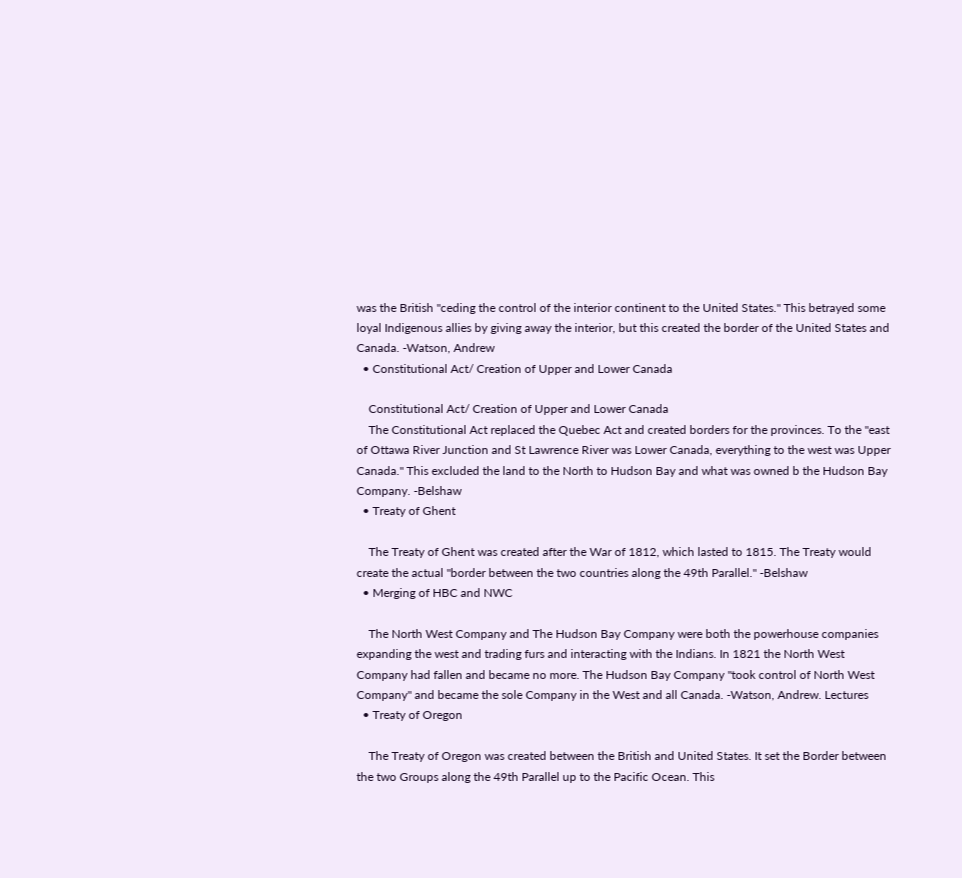was the British "ceding the control of the interior continent to the United States." This betrayed some loyal Indigenous allies by giving away the interior, but this created the border of the United States and Canada. -Watson, Andrew
  • Constitutional Act/ Creation of Upper and Lower Canada

    Constitutional Act/ Creation of Upper and Lower Canada
    The Constitutional Act replaced the Quebec Act and created borders for the provinces. To the "east of Ottawa River Junction and St Lawrence River was Lower Canada, everything to the west was Upper Canada." This excluded the land to the North to Hudson Bay and what was owned b the Hudson Bay Company. -Belshaw
  • Treaty of Ghent

    The Treaty of Ghent was created after the War of 1812, which lasted to 1815. The Treaty would create the actual "border between the two countries along the 49th Parallel." -Belshaw
  • Merging of HBC and NWC

    The North West Company and The Hudson Bay Company were both the powerhouse companies expanding the west and trading furs and interacting with the Indians. In 1821 the North West Company had fallen and became no more. The Hudson Bay Company "took control of North West Company" and became the sole Company in the West and all Canada. -Watson, Andrew. Lectures
  • Treaty of Oregon

    The Treaty of Oregon was created between the British and United States. It set the Border between the two Groups along the 49th Parallel up to the Pacific Ocean. This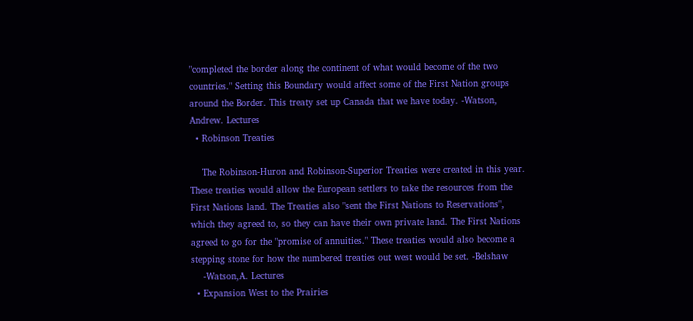"completed the border along the continent of what would become of the two countries." Setting this Boundary would affect some of the First Nation groups around the Border. This treaty set up Canada that we have today. -Watson, Andrew. Lectures
  • Robinson Treaties

    The Robinson-Huron and Robinson-Superior Treaties were created in this year. These treaties would allow the European settlers to take the resources from the First Nations land. The Treaties also "sent the First Nations to Reservations", which they agreed to, so they can have their own private land. The First Nations agreed to go for the "promise of annuities." These treaties would also become a stepping stone for how the numbered treaties out west would be set. -Belshaw
    -Watson,A. Lectures
  • Expansion West to the Prairies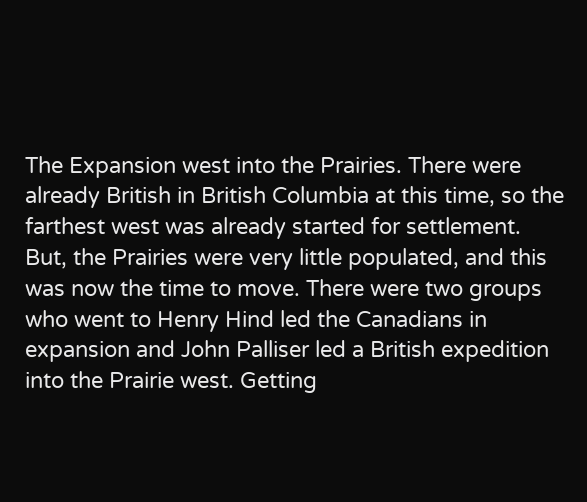The Expansion west into the Prairies. There were already British in British Columbia at this time, so the farthest west was already started for settlement. But, the Prairies were very little populated, and this was now the time to move. There were two groups who went to Henry Hind led the Canadians in expansion and John Palliser led a British expedition into the Prairie west. Getting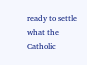ready to settle what the Catholic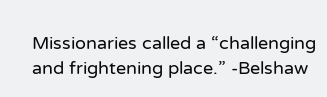Missionaries called a “challenging and frightening place.” -Belshaw